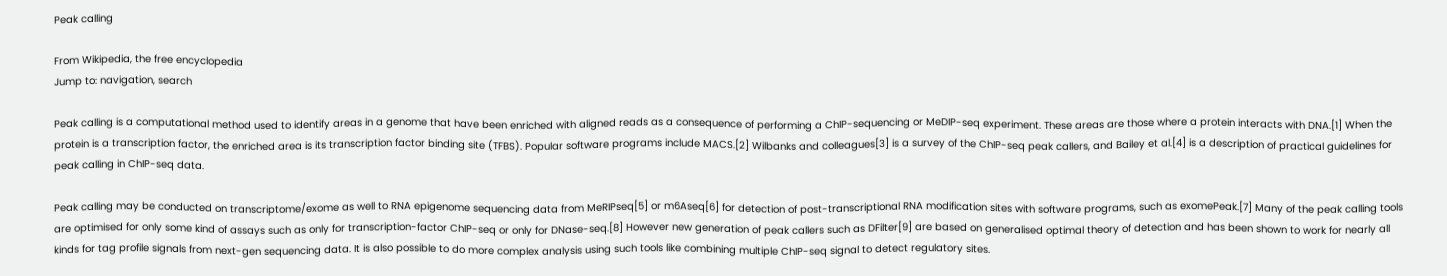Peak calling

From Wikipedia, the free encyclopedia
Jump to: navigation, search

Peak calling is a computational method used to identify areas in a genome that have been enriched with aligned reads as a consequence of performing a ChIP-sequencing or MeDIP-seq experiment. These areas are those where a protein interacts with DNA.[1] When the protein is a transcription factor, the enriched area is its transcription factor binding site (TFBS). Popular software programs include MACS.[2] Wilbanks and colleagues[3] is a survey of the ChIP-seq peak callers, and Bailey et al.[4] is a description of practical guidelines for peak calling in ChIP-seq data.

Peak calling may be conducted on transcriptome/exome as well to RNA epigenome sequencing data from MeRIPseq[5] or m6Aseq[6] for detection of post-transcriptional RNA modification sites with software programs, such as exomePeak.[7] Many of the peak calling tools are optimised for only some kind of assays such as only for transcription-factor ChIP-seq or only for DNase-seq.[8] However new generation of peak callers such as DFilter[9] are based on generalised optimal theory of detection and has been shown to work for nearly all kinds for tag profile signals from next-gen sequencing data. It is also possible to do more complex analysis using such tools like combining multiple ChIP-seq signal to detect regulatory sites.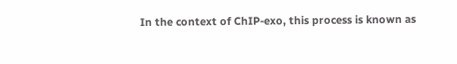In the context of ChIP-exo, this process is known as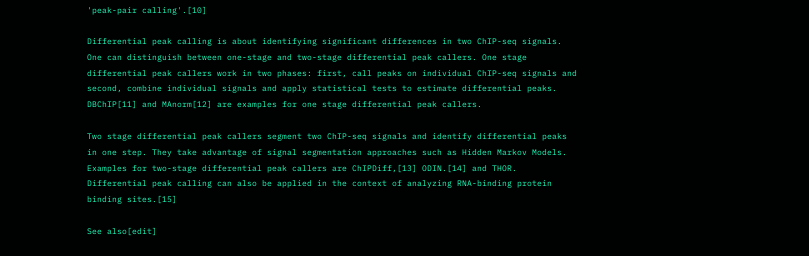'peak-pair calling'.[10]

Differential peak calling is about identifying significant differences in two ChIP-seq signals. One can distinguish between one-stage and two-stage differential peak callers. One stage differential peak callers work in two phases: first, call peaks on individual ChIP-seq signals and second, combine individual signals and apply statistical tests to estimate differential peaks. DBChIP[11] and MAnorm[12] are examples for one stage differential peak callers.

Two stage differential peak callers segment two ChIP-seq signals and identify differential peaks in one step. They take advantage of signal segmentation approaches such as Hidden Markov Models. Examples for two-stage differential peak callers are ChIPDiff,[13] ODIN.[14] and THOR. Differential peak calling can also be applied in the context of analyzing RNA-binding protein binding sites.[15]

See also[edit]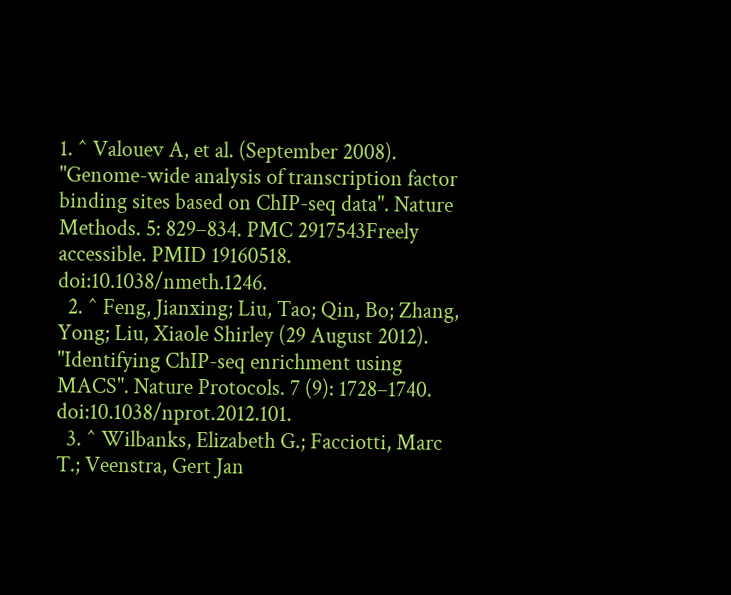1. ^ Valouev A, et al. (September 2008). "Genome-wide analysis of transcription factor binding sites based on ChIP-seq data". Nature Methods. 5: 829–834. PMC 2917543Freely accessible. PMID 19160518. doi:10.1038/nmeth.1246.
  2. ^ Feng, Jianxing; Liu, Tao; Qin, Bo; Zhang, Yong; Liu, Xiaole Shirley (29 August 2012). "Identifying ChIP-seq enrichment using MACS". Nature Protocols. 7 (9): 1728–1740. doi:10.1038/nprot.2012.101.
  3. ^ Wilbanks, Elizabeth G.; Facciotti, Marc T.; Veenstra, Gert Jan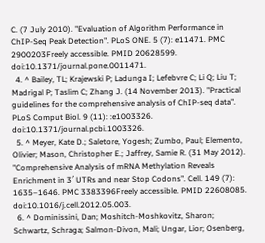C. (7 July 2010). "Evaluation of Algorithm Performance in ChIP-Seq Peak Detection". PLoS ONE. 5 (7): e11471. PMC 2900203Freely accessible. PMID 20628599. doi:10.1371/journal.pone.0011471.
  4. ^ Bailey, TL; Krajewski P; Ladunga I; Lefebvre C; Li Q; Liu T; Madrigal P; Taslim C; Zhang J. (14 November 2013). "Practical guidelines for the comprehensive analysis of ChIP-seq data". PLoS Comput Biol. 9 (11): :e1003326. doi:10.1371/journal.pcbi.1003326.
  5. ^ Meyer, Kate D.; Saletore, Yogesh; Zumbo, Paul; Elemento, Olivier; Mason, Christopher E.; Jaffrey, Samie R. (31 May 2012). "Comprehensive Analysis of mRNA Methylation Reveals Enrichment in 3′ UTRs and near Stop Codons". Cell. 149 (7): 1635–1646. PMC 3383396Freely accessible. PMID 22608085. doi:10.1016/j.cell.2012.05.003.
  6. ^ Dominissini, Dan; Moshitch-Moshkovitz, Sharon; Schwartz, Schraga; Salmon-Divon, Mali; Ungar, Lior; Osenberg,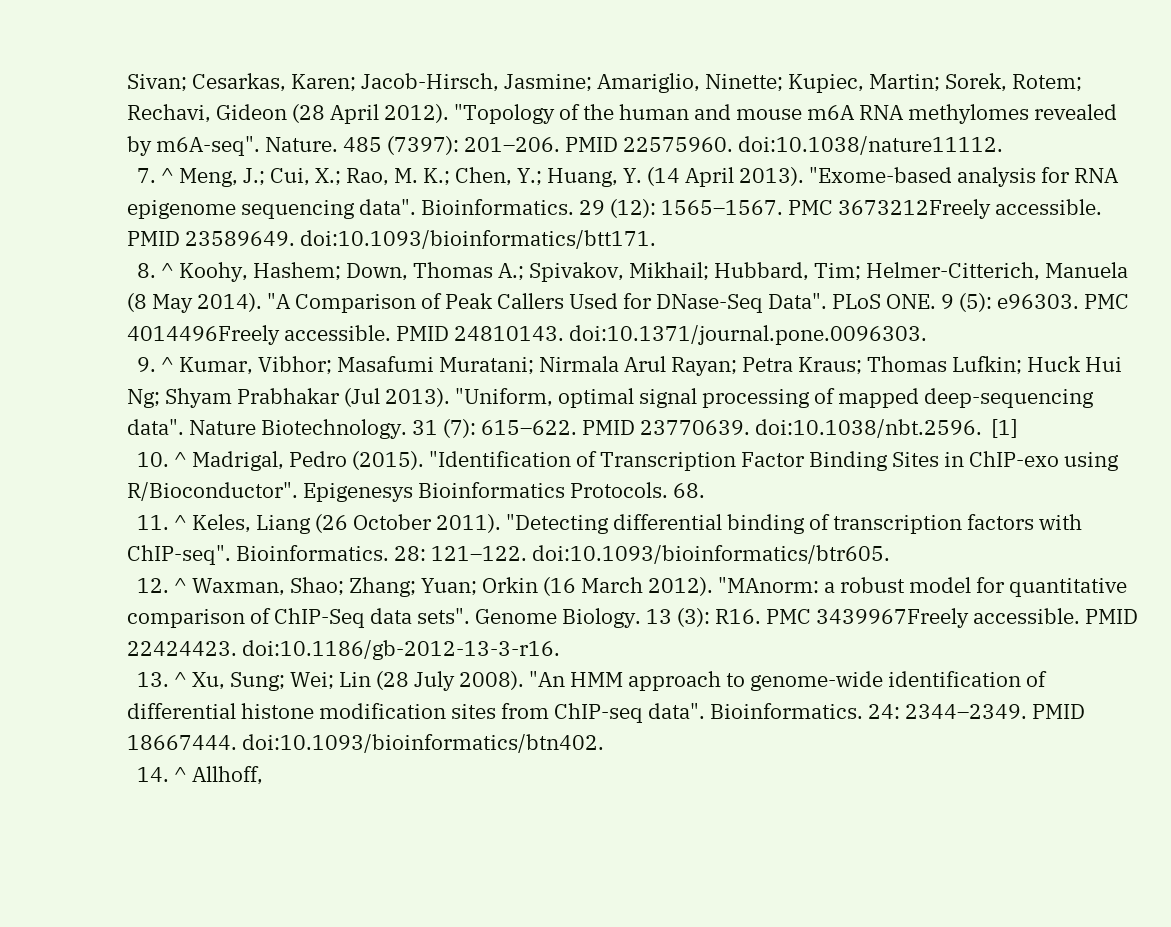Sivan; Cesarkas, Karen; Jacob-Hirsch, Jasmine; Amariglio, Ninette; Kupiec, Martin; Sorek, Rotem; Rechavi, Gideon (28 April 2012). "Topology of the human and mouse m6A RNA methylomes revealed by m6A-seq". Nature. 485 (7397): 201–206. PMID 22575960. doi:10.1038/nature11112.
  7. ^ Meng, J.; Cui, X.; Rao, M. K.; Chen, Y.; Huang, Y. (14 April 2013). "Exome-based analysis for RNA epigenome sequencing data". Bioinformatics. 29 (12): 1565–1567. PMC 3673212Freely accessible. PMID 23589649. doi:10.1093/bioinformatics/btt171.
  8. ^ Koohy, Hashem; Down, Thomas A.; Spivakov, Mikhail; Hubbard, Tim; Helmer-Citterich, Manuela (8 May 2014). "A Comparison of Peak Callers Used for DNase-Seq Data". PLoS ONE. 9 (5): e96303. PMC 4014496Freely accessible. PMID 24810143. doi:10.1371/journal.pone.0096303.
  9. ^ Kumar, Vibhor; Masafumi Muratani; Nirmala Arul Rayan; Petra Kraus; Thomas Lufkin; Huck Hui Ng; Shyam Prabhakar (Jul 2013). "Uniform, optimal signal processing of mapped deep-sequencing data". Nature Biotechnology. 31 (7): 615–622. PMID 23770639. doi:10.1038/nbt.2596.  [1]
  10. ^ Madrigal, Pedro (2015). "Identification of Transcription Factor Binding Sites in ChIP-exo using R/Bioconductor". Epigenesys Bioinformatics Protocols. 68.
  11. ^ Keles, Liang (26 October 2011). "Detecting differential binding of transcription factors with ChIP-seq". Bioinformatics. 28: 121–122. doi:10.1093/bioinformatics/btr605.
  12. ^ Waxman, Shao; Zhang; Yuan; Orkin (16 March 2012). "MAnorm: a robust model for quantitative comparison of ChIP-Seq data sets". Genome Biology. 13 (3): R16. PMC 3439967Freely accessible. PMID 22424423. doi:10.1186/gb-2012-13-3-r16.
  13. ^ Xu, Sung; Wei; Lin (28 July 2008). "An HMM approach to genome-wide identification of differential histone modification sites from ChIP-seq data". Bioinformatics. 24: 2344–2349. PMID 18667444. doi:10.1093/bioinformatics/btn402.
  14. ^ Allhoff,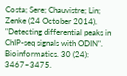Costa; Sere; Chauvistre; Lin; Zenke (24 October 2014). "Detecting differential peaks in ChIP-seq signals with ODIN". Bioinformatics. 30 (24): 3467–3475.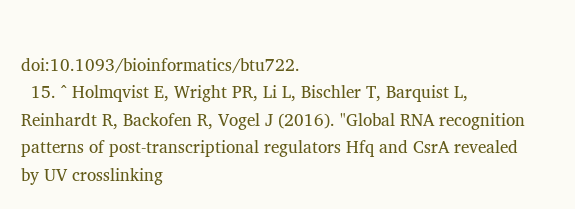doi:10.1093/bioinformatics/btu722.
  15. ^ Holmqvist E, Wright PR, Li L, Bischler T, Barquist L, Reinhardt R, Backofen R, Vogel J (2016). "Global RNA recognition patterns of post-transcriptional regulators Hfq and CsrA revealed by UV crosslinking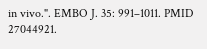in vivo.". EMBO J. 35: 991–1011. PMID 27044921.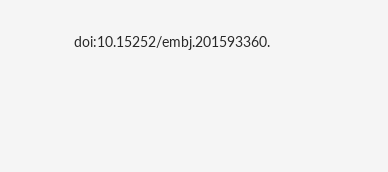doi:10.15252/embj.201593360.